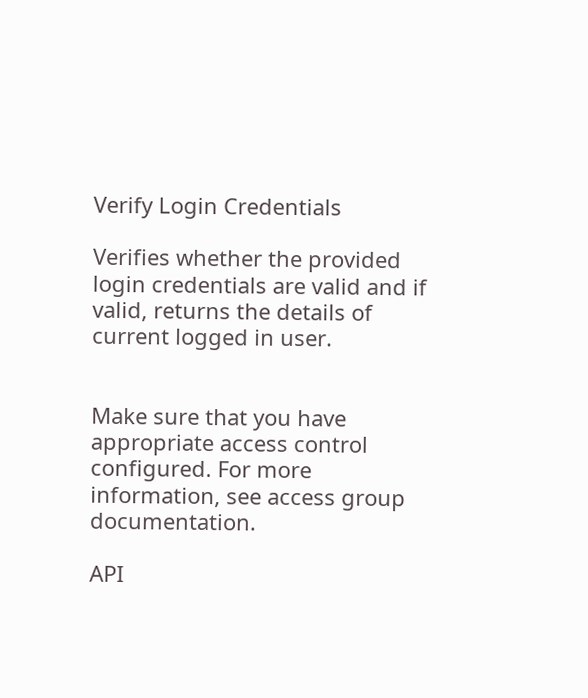Verify Login Credentials

Verifies whether the provided login credentials are valid and if valid, returns the details of current logged in user.


Make sure that you have appropriate access control configured. For more information, see access group documentation.

API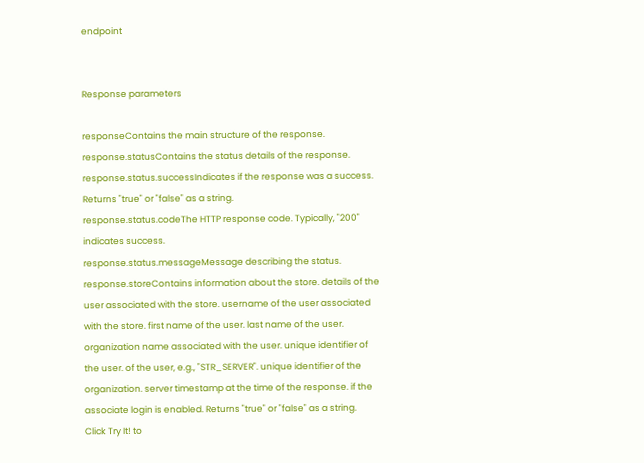endpoint


Response parameters

responseContains the main structure of the response.
response.statusContains the status details of the response.
response.status.successIndicates if the response was a success. Returns "true" or "false" as a string.
response.status.codeThe HTTP response code. Typically, "200" indicates success.
response.status.messageMessage describing the status.
response.storeContains information about the store. details of the user associated with the store. username of the user associated with the store. first name of the user. last name of the user. organization name associated with the user. unique identifier of the user. of the user, e.g., "STR_SERVER". unique identifier of the organization. server timestamp at the time of the response. if the associate login is enabled. Returns "true" or "false" as a string.
Click Try It! to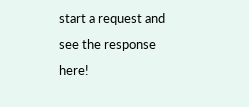start a request and see the response here!